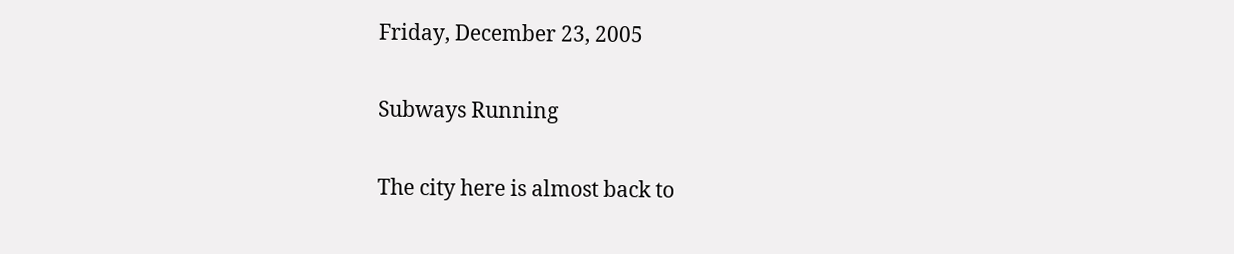Friday, December 23, 2005

Subways Running

The city here is almost back to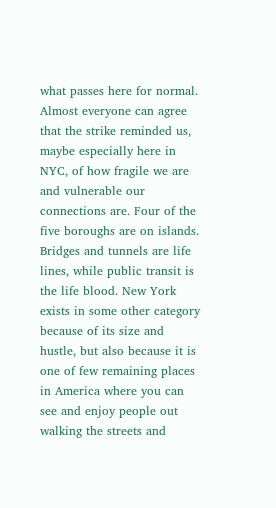what passes here for normal. Almost everyone can agree that the strike reminded us, maybe especially here in NYC, of how fragile we are and vulnerable our connections are. Four of the five boroughs are on islands. Bridges and tunnels are life lines, while public transit is the life blood. New York exists in some other category because of its size and hustle, but also because it is one of few remaining places in America where you can see and enjoy people out walking the streets and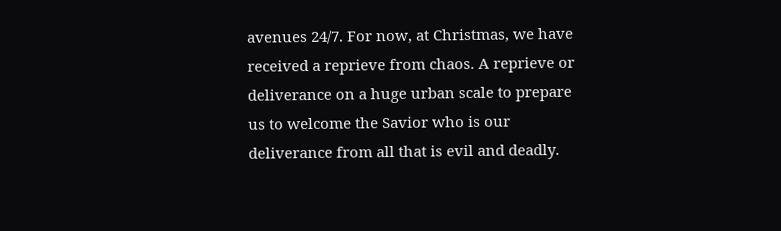avenues 24/7. For now, at Christmas, we have received a reprieve from chaos. A reprieve or deliverance on a huge urban scale to prepare us to welcome the Savior who is our deliverance from all that is evil and deadly.